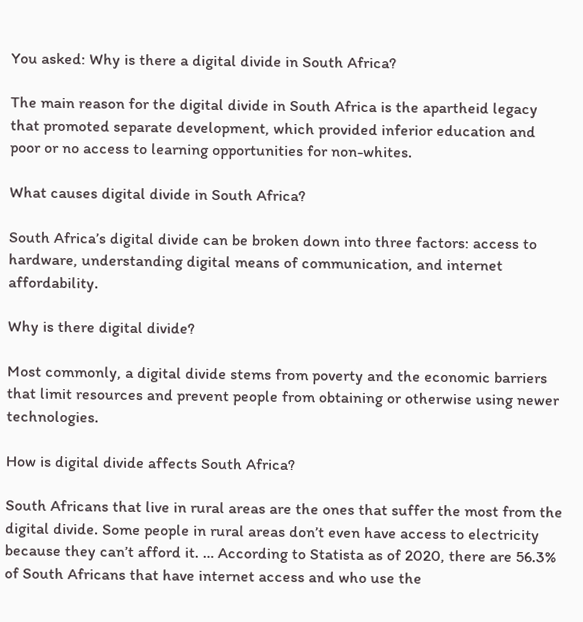You asked: Why is there a digital divide in South Africa?

The main reason for the digital divide in South Africa is the apartheid legacy that promoted separate development, which provided inferior education and poor or no access to learning opportunities for non-whites.

What causes digital divide in South Africa?

South Africa’s digital divide can be broken down into three factors: access to hardware, understanding digital means of communication, and internet affordability.

Why is there digital divide?

Most commonly, a digital divide stems from poverty and the economic barriers that limit resources and prevent people from obtaining or otherwise using newer technologies.

How is digital divide affects South Africa?

South Africans that live in rural areas are the ones that suffer the most from the digital divide. Some people in rural areas don’t even have access to electricity because they can’t afford it. … According to Statista as of 2020, there are 56.3% of South Africans that have internet access and who use the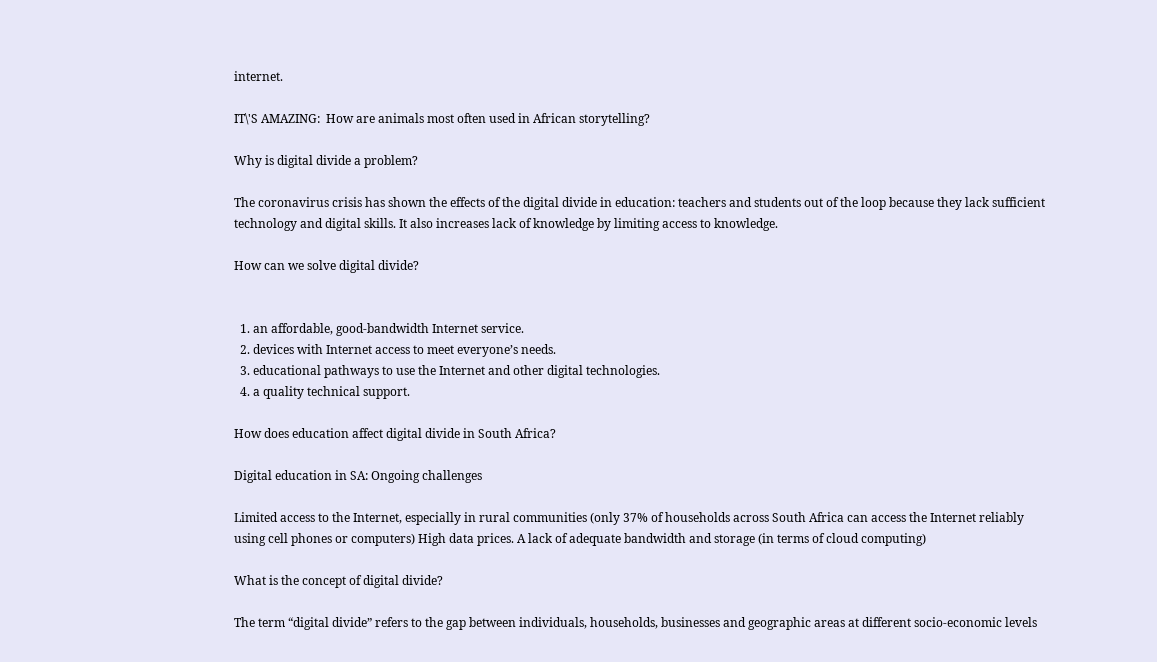internet.

IT\'S AMAZING:  How are animals most often used in African storytelling?

Why is digital divide a problem?

The coronavirus crisis has shown the effects of the digital divide in education: teachers and students out of the loop because they lack sufficient technology and digital skills. It also increases lack of knowledge by limiting access to knowledge.

How can we solve digital divide?


  1. an affordable, good-bandwidth Internet service.
  2. devices with Internet access to meet everyone’s needs.
  3. educational pathways to use the Internet and other digital technologies.
  4. a quality technical support.

How does education affect digital divide in South Africa?

Digital education in SA: Ongoing challenges

Limited access to the Internet, especially in rural communities (only 37% of households across South Africa can access the Internet reliably using cell phones or computers) High data prices. A lack of adequate bandwidth and storage (in terms of cloud computing)

What is the concept of digital divide?

The term “digital divide” refers to the gap between individuals, households, businesses and geographic areas at different socio-economic levels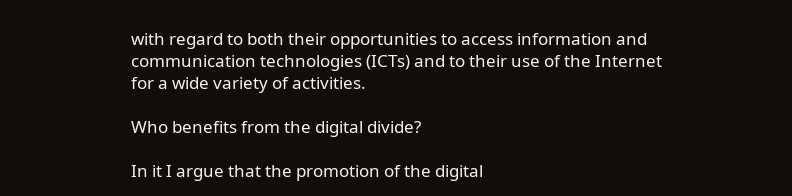with regard to both their opportunities to access information and communication technologies (ICTs) and to their use of the Internet for a wide variety of activities.

Who benefits from the digital divide?

In it I argue that the promotion of the digital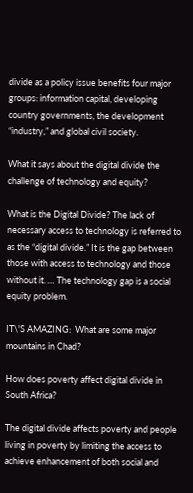divide as a policy issue benefits four major groups: information capital, developing country governments, the development “industry,” and global civil society.

What it says about the digital divide the challenge of technology and equity?

What is the Digital Divide? The lack of necessary access to technology is referred to as the “digital divide.” It is the gap between those with access to technology and those without it. … The technology gap is a social equity problem.

IT\'S AMAZING:  What are some major mountains in Chad?

How does poverty affect digital divide in South Africa?

The digital divide affects poverty and people living in poverty by limiting the access to achieve enhancement of both social and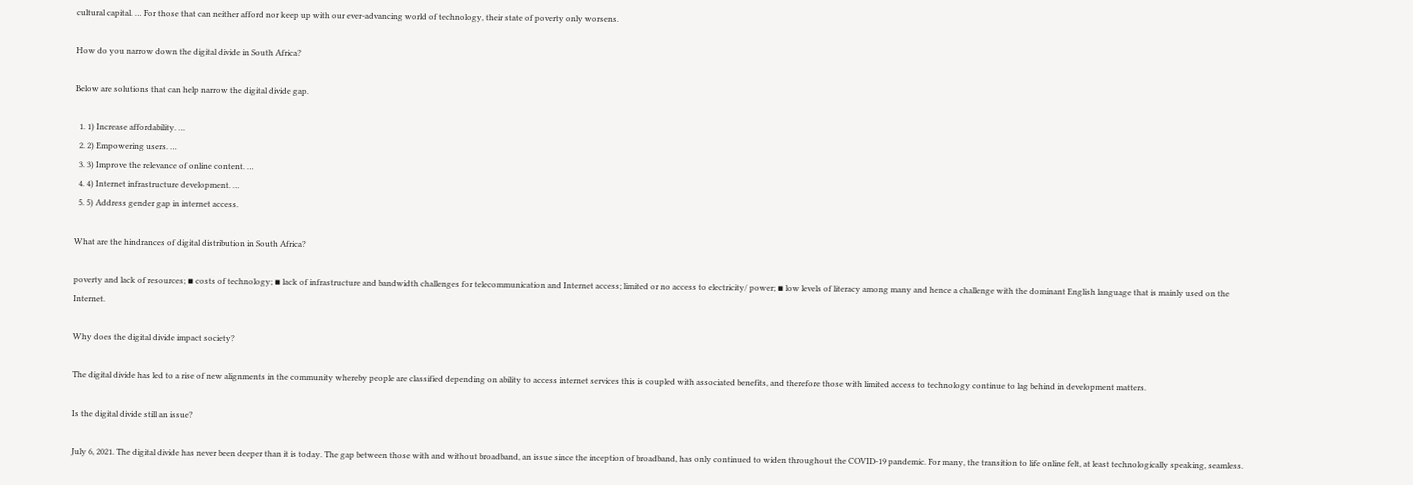cultural capital. … For those that can neither afford nor keep up with our ever-advancing world of technology, their state of poverty only worsens.

How do you narrow down the digital divide in South Africa?

Below are solutions that can help narrow the digital divide gap.

  1. 1) Increase affordability. …
  2. 2) Empowering users. …
  3. 3) Improve the relevance of online content. …
  4. 4) Internet infrastructure development. …
  5. 5) Address gender gap in internet access.

What are the hindrances of digital distribution in South Africa?

poverty and lack of resources; ▪ costs of technology; ▪ lack of infrastructure and bandwidth challenges for telecommunication and Internet access; limited or no access to electricity/ power; ▪ low levels of literacy among many and hence a challenge with the dominant English language that is mainly used on the Internet.

Why does the digital divide impact society?

The digital divide has led to a rise of new alignments in the community whereby people are classified depending on ability to access internet services this is coupled with associated benefits, and therefore those with limited access to technology continue to lag behind in development matters.

Is the digital divide still an issue?

July 6, 2021. The digital divide has never been deeper than it is today. The gap between those with and without broadband, an issue since the inception of broadband, has only continued to widen throughout the COVID-19 pandemic. For many, the transition to life online felt, at least technologically speaking, seamless.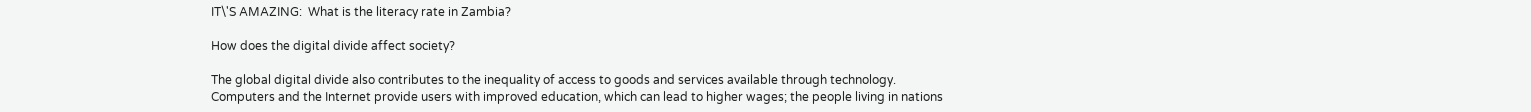IT\'S AMAZING:  What is the literacy rate in Zambia?

How does the digital divide affect society?

The global digital divide also contributes to the inequality of access to goods and services available through technology. Computers and the Internet provide users with improved education, which can lead to higher wages; the people living in nations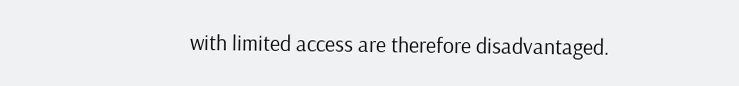with limited access are therefore disadvantaged.